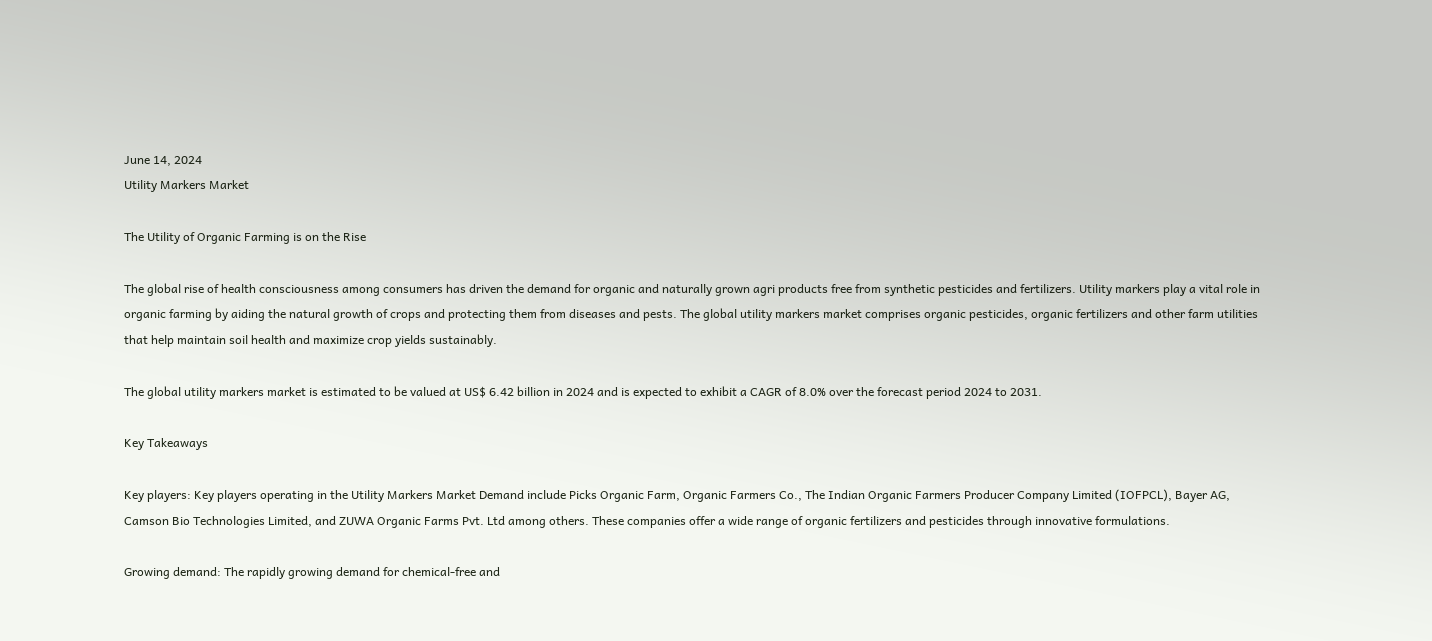June 14, 2024
Utility Markers Market

The Utility of Organic Farming is on the Rise

The global rise of health consciousness among consumers has driven the demand for organic and naturally grown agri products free from synthetic pesticides and fertilizers. Utility markers play a vital role in organic farming by aiding the natural growth of crops and protecting them from diseases and pests. The global utility markers market comprises organic pesticides, organic fertilizers and other farm utilities that help maintain soil health and maximize crop yields sustainably.

The global utility markers market is estimated to be valued at US$ 6.42 billion in 2024 and is expected to exhibit a CAGR of 8.0% over the forecast period 2024 to 2031.

Key Takeaways

Key players: Key players operating in the Utility Markers Market Demand include Picks Organic Farm, Organic Farmers Co., The Indian Organic Farmers Producer Company Limited (IOFPCL), Bayer AG, Camson Bio Technologies Limited, and ZUWA Organic Farms Pvt. Ltd among others. These companies offer a wide range of organic fertilizers and pesticides through innovative formulations.

Growing demand: The rapidly growing demand for chemical-free and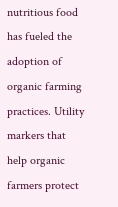nutritious food has fueled the adoption of organic farming practices. Utility markers that help organic farmers protect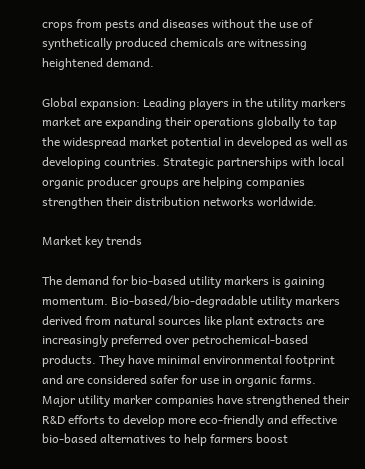crops from pests and diseases without the use of synthetically produced chemicals are witnessing heightened demand.

Global expansion: Leading players in the utility markers market are expanding their operations globally to tap the widespread market potential in developed as well as developing countries. Strategic partnerships with local organic producer groups are helping companies strengthen their distribution networks worldwide.

Market key trends

The demand for bio-based utility markers is gaining momentum. Bio-based/bio-degradable utility markers derived from natural sources like plant extracts are increasingly preferred over petrochemical-based products. They have minimal environmental footprint and are considered safer for use in organic farms. Major utility marker companies have strengthened their R&D efforts to develop more eco-friendly and effective bio-based alternatives to help farmers boost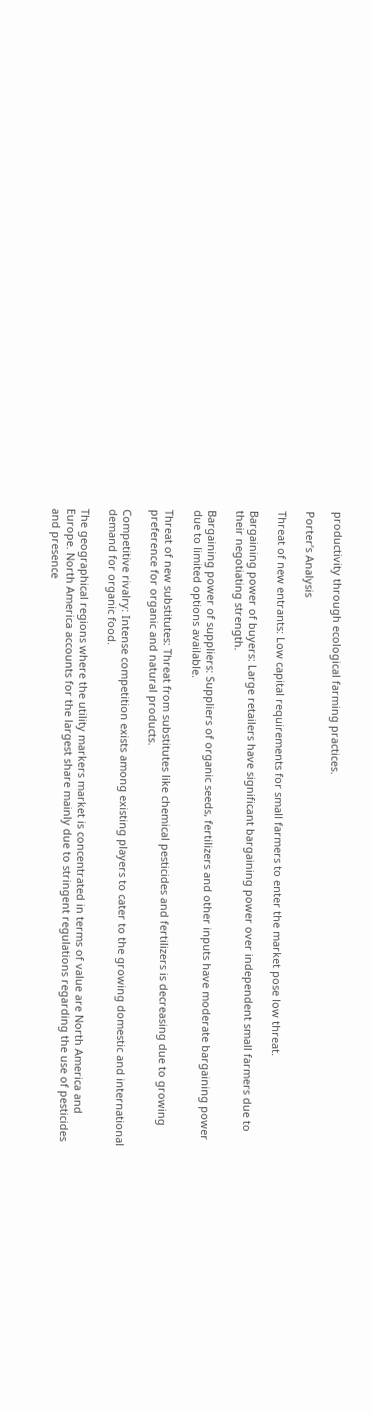productivity through ecological farming practices.

Porter’s Analysis

Threat of new entrants: Low capital requirements for small farmers to enter the market pose low threat.

Bargaining power of buyers: Large retailers have significant bargaining power over independent small farmers due to their negotiating strength.

Bargaining power of suppliers: Suppliers of organic seeds, fertilizers and other inputs have moderate bargaining power due to limited options available.

Threat of new substitutes: Threat from substitutes like chemical pesticides and fertilizers is decreasing due to growing preference for organic and natural products.

Competitive rivalry: Intense competition exists among existing players to cater to the growing domestic and international demand for organic food.

The geographical regions where the utility markers market is concentrated in terms of value are North America and Europe. North America accounts for the largest share mainly due to stringent regulations regarding the use of pesticides and presence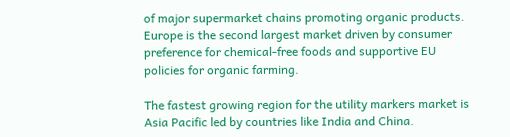of major supermarket chains promoting organic products. Europe is the second largest market driven by consumer preference for chemical-free foods and supportive EU policies for organic farming.

The fastest growing region for the utility markers market is Asia Pacific led by countries like India and China.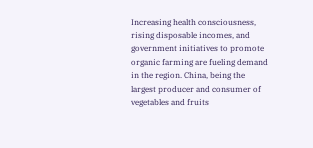Increasing health consciousness, rising disposable incomes, and government initiatives to promote organic farming are fueling demand in the region. China, being the largest producer and consumer of vegetables and fruits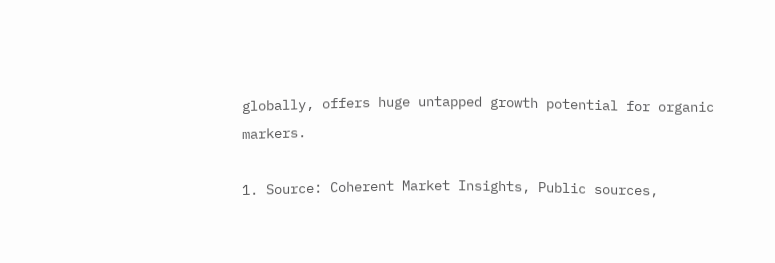globally, offers huge untapped growth potential for organic markers.

1. Source: Coherent Market Insights, Public sources,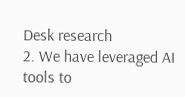Desk research
2. We have leveraged AI tools to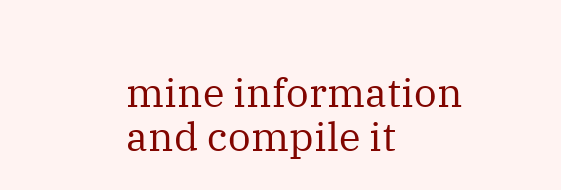mine information and compile it